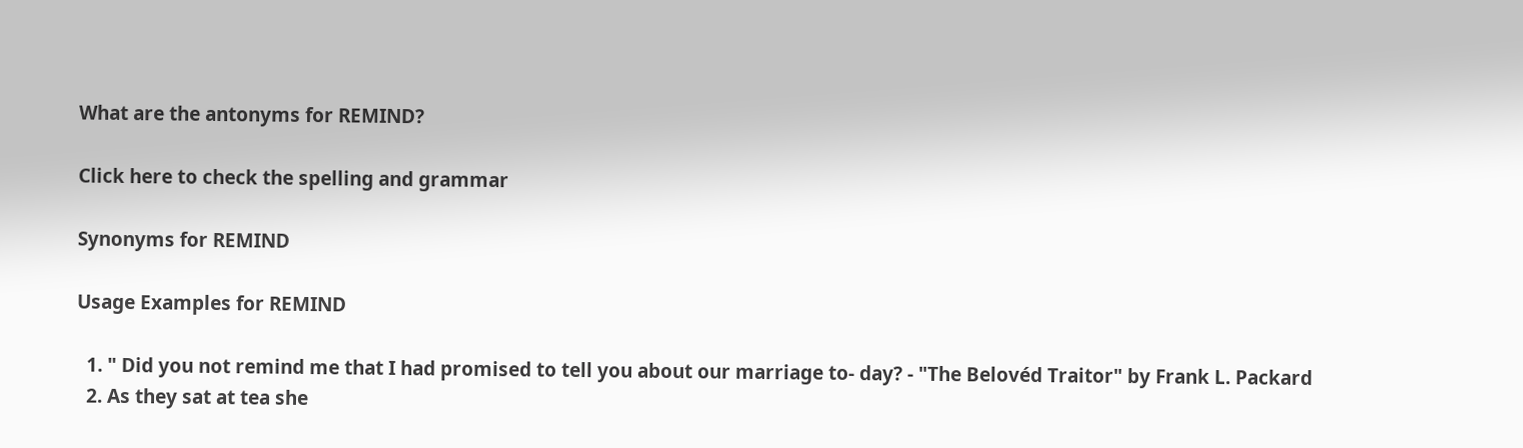What are the antonyms for REMIND?

Click here to check the spelling and grammar

Synonyms for REMIND

Usage Examples for REMIND

  1. " Did you not remind me that I had promised to tell you about our marriage to- day? - "The Belovéd Traitor" by Frank L. Packard
  2. As they sat at tea she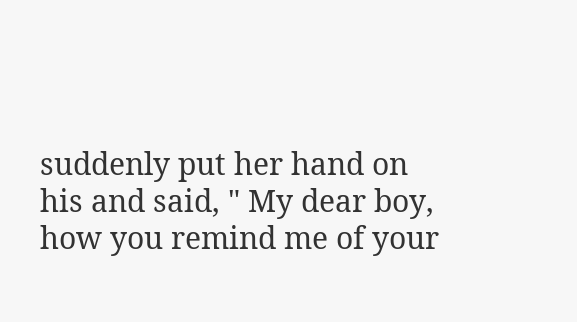suddenly put her hand on his and said, " My dear boy, how you remind me of your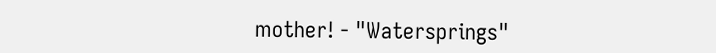mother! - "Watersprings"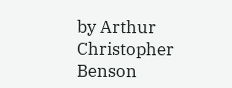by Arthur Christopher Benson